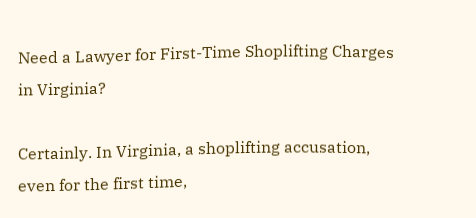Need a Lawyer for First-Time Shoplifting Charges in Virginia?

Certainly. In Virginia, a shoplifting accusation, even for the first time,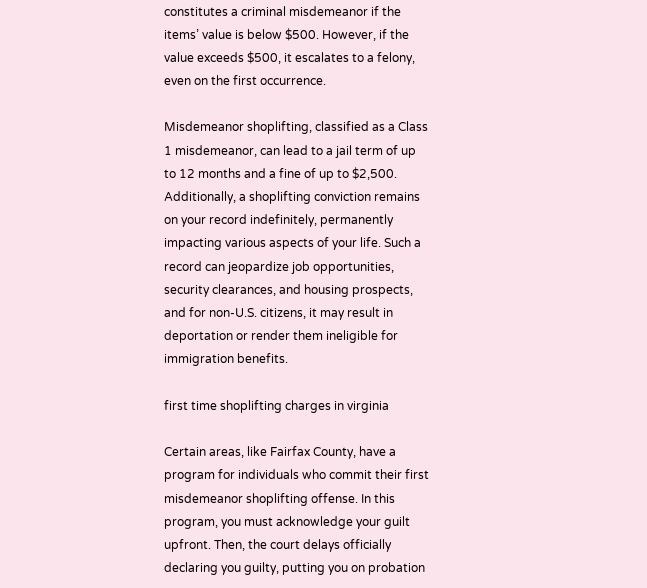constitutes a criminal misdemeanor if the items’ value is below $500. However, if the value exceeds $500, it escalates to a felony, even on the first occurrence.

Misdemeanor shoplifting, classified as a Class 1 misdemeanor, can lead to a jail term of up to 12 months and a fine of up to $2,500. Additionally, a shoplifting conviction remains on your record indefinitely, permanently impacting various aspects of your life. Such a record can jeopardize job opportunities, security clearances, and housing prospects, and for non-U.S. citizens, it may result in deportation or render them ineligible for immigration benefits.

first time shoplifting charges in virginia

Certain areas, like Fairfax County, have a program for individuals who commit their first misdemeanor shoplifting offense. In this program, you must acknowledge your guilt upfront. Then, the court delays officially declaring you guilty, putting you on probation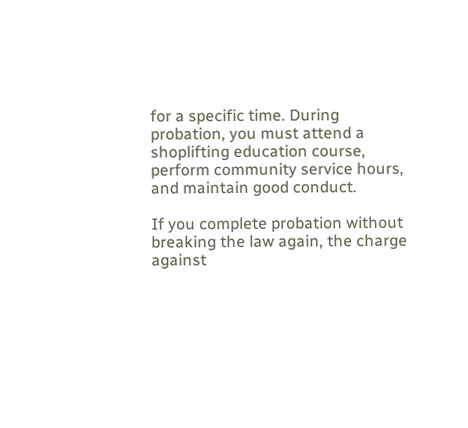for a specific time. During probation, you must attend a shoplifting education course, perform community service hours, and maintain good conduct.

If you complete probation without breaking the law again, the charge against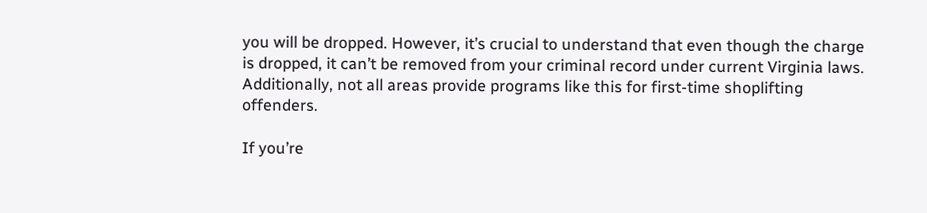you will be dropped. However, it’s crucial to understand that even though the charge is dropped, it can’t be removed from your criminal record under current Virginia laws. Additionally, not all areas provide programs like this for first-time shoplifting offenders.

If you’re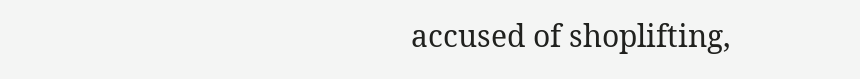accused of shoplifting,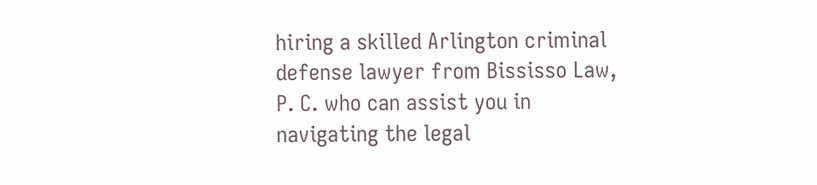hiring a skilled Arlington criminal defense lawyer from Bississo Law, P. C. who can assist you in navigating the legal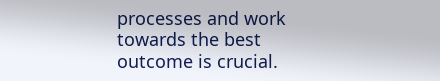processes and work towards the best outcome is crucial.